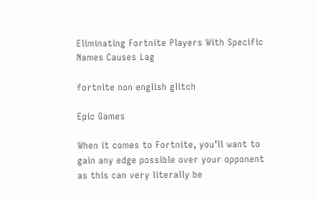Eliminating Fortnite Players With Specific Names Causes Lag

fortnite non english glitch

Epic Games

When it comes to Fortnite, you’ll want to gain any edge possible over your opponent as this can very literally be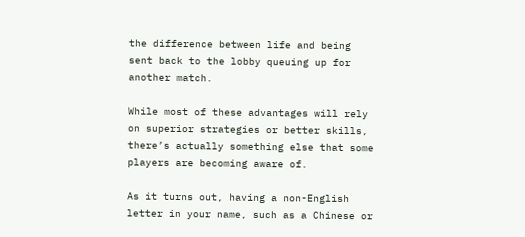the difference between life and being sent back to the lobby queuing up for another match.

While most of these advantages will rely on superior strategies or better skills, there’s actually something else that some players are becoming aware of.

As it turns out, having a non-English letter in your name, such as a Chinese or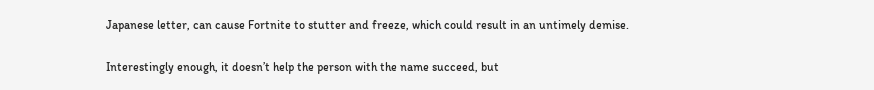Japanese letter, can cause Fortnite to stutter and freeze, which could result in an untimely demise.

Interestingly enough, it doesn’t help the person with the name succeed, but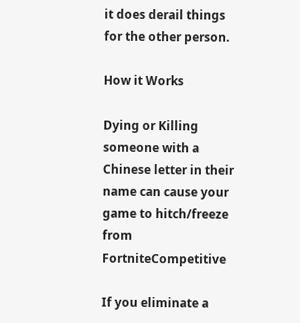it does derail things for the other person.

How it Works

Dying or Killing someone with a Chinese letter in their name can cause your game to hitch/freeze from FortniteCompetitive

If you eliminate a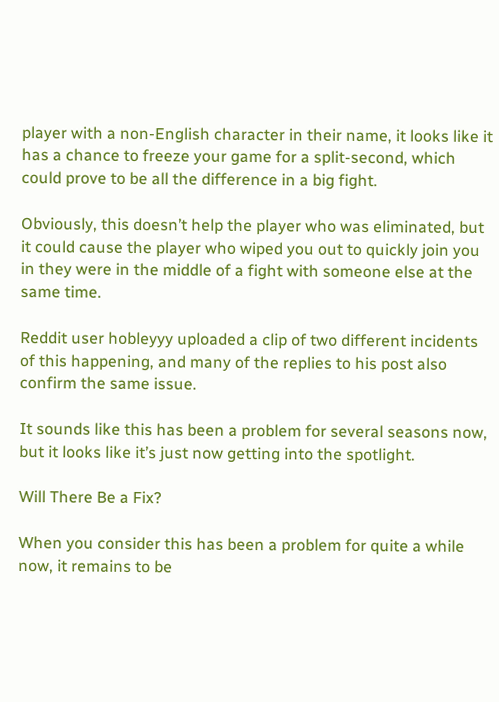player with a non-English character in their name, it looks like it has a chance to freeze your game for a split-second, which could prove to be all the difference in a big fight.

Obviously, this doesn’t help the player who was eliminated, but it could cause the player who wiped you out to quickly join you in they were in the middle of a fight with someone else at the same time.

Reddit user hobleyyy uploaded a clip of two different incidents of this happening, and many of the replies to his post also confirm the same issue.

It sounds like this has been a problem for several seasons now, but it looks like it’s just now getting into the spotlight.

Will There Be a Fix?

When you consider this has been a problem for quite a while now, it remains to be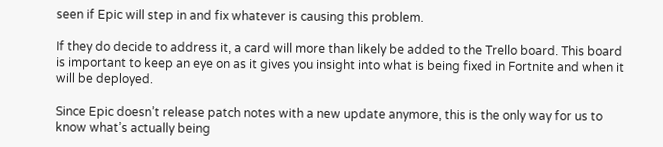seen if Epic will step in and fix whatever is causing this problem.

If they do decide to address it, a card will more than likely be added to the Trello board. This board is important to keep an eye on as it gives you insight into what is being fixed in Fortnite and when it will be deployed.

Since Epic doesn’t release patch notes with a new update anymore, this is the only way for us to know what’s actually being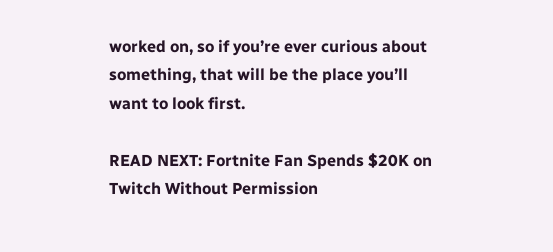worked on, so if you’re ever curious about something, that will be the place you’ll want to look first.

READ NEXT: Fortnite Fan Spends $20K on Twitch Without Permission